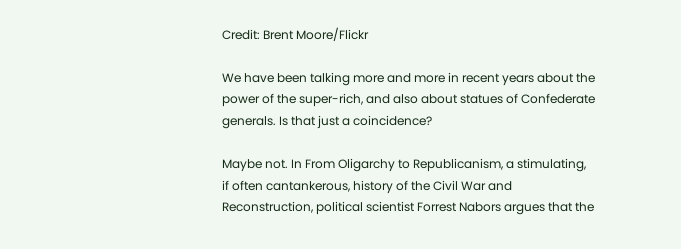Credit: Brent Moore/Flickr

We have been talking more and more in recent years about the power of the super-rich, and also about statues of Confederate generals. Is that just a coincidence?

Maybe not. In From Oligarchy to Republicanism, a stimulating, if often cantankerous, history of the Civil War and Reconstruction, political scientist Forrest Nabors argues that the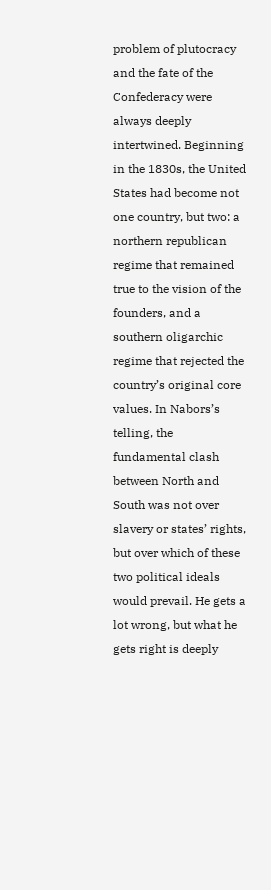problem of plutocracy and the fate of the Confederacy were always deeply intertwined. Beginning in the 1830s, the United States had become not one country, but two: a northern republican regime that remained true to the vision of the founders, and a southern oligarchic regime that rejected the country’s original core values. In Nabors’s telling, the fundamental clash between North and South was not over slavery or states’ rights, but over which of these two political ideals would prevail. He gets a lot wrong, but what he gets right is deeply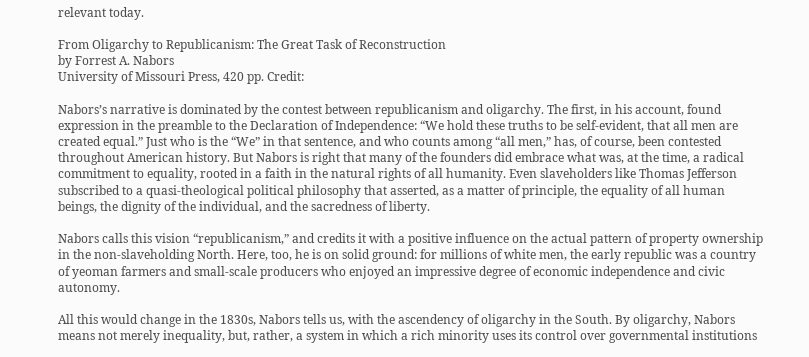relevant today.

From Oligarchy to Republicanism: The Great Task of Reconstruction
by Forrest A. Nabors
University of Missouri Press, 420 pp. Credit:

Nabors’s narrative is dominated by the contest between republicanism and oligarchy. The first, in his account, found expression in the preamble to the Declaration of Independence: “We hold these truths to be self-evident, that all men are created equal.” Just who is the “We” in that sentence, and who counts among “all men,” has, of course, been contested throughout American history. But Nabors is right that many of the founders did embrace what was, at the time, a radical commitment to equality, rooted in a faith in the natural rights of all humanity. Even slaveholders like Thomas Jefferson subscribed to a quasi-theological political philosophy that asserted, as a matter of principle, the equality of all human beings, the dignity of the individual, and the sacredness of liberty.

Nabors calls this vision “republicanism,” and credits it with a positive influence on the actual pattern of property ownership in the non-slaveholding North. Here, too, he is on solid ground: for millions of white men, the early republic was a country of yeoman farmers and small-scale producers who enjoyed an impressive degree of economic independence and civic autonomy.

All this would change in the 1830s, Nabors tells us, with the ascendency of oligarchy in the South. By oligarchy, Nabors means not merely inequality, but, rather, a system in which a rich minority uses its control over governmental institutions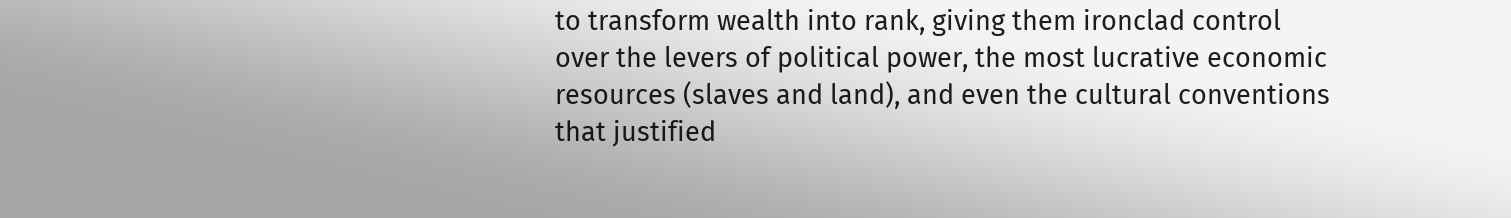to transform wealth into rank, giving them ironclad control over the levers of political power, the most lucrative economic resources (slaves and land), and even the cultural conventions that justified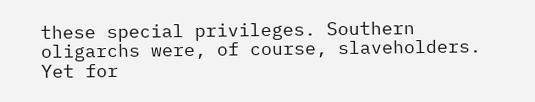these special privileges. Southern oligarchs were, of course, slaveholders. Yet for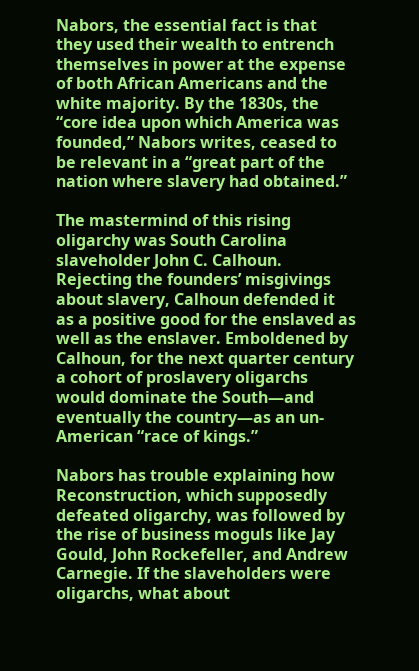Nabors, the essential fact is that they used their wealth to entrench themselves in power at the expense of both African Americans and the white majority. By the 1830s, the “core idea upon which America was founded,” Nabors writes, ceased to be relevant in a “great part of the nation where slavery had obtained.”

The mastermind of this rising oligarchy was South Carolina slaveholder John C. Calhoun. Rejecting the founders’ misgivings about slavery, Calhoun defended it as a positive good for the enslaved as well as the enslaver. Emboldened by Calhoun, for the next quarter century a cohort of proslavery oligarchs would dominate the South—and eventually the country—as an un-American “race of kings.”

Nabors has trouble explaining how Reconstruction, which supposedly defeated oligarchy, was followed by the rise of business moguls like Jay Gould, John Rockefeller, and Andrew Carnegie. If the slaveholders were oligarchs, what about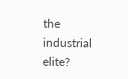the industrial elite?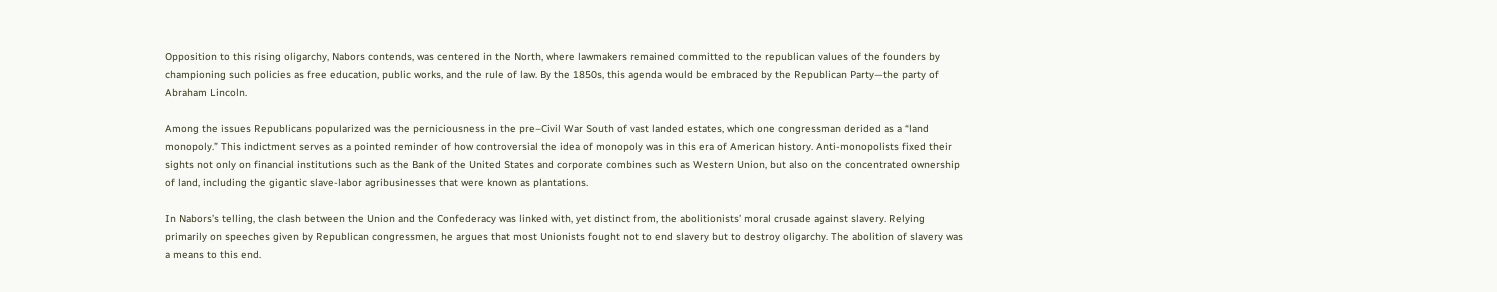Opposition to this rising oligarchy, Nabors contends, was centered in the North, where lawmakers remained committed to the republican values of the founders by championing such policies as free education, public works, and the rule of law. By the 1850s, this agenda would be embraced by the Republican Party—the party of Abraham Lincoln.

Among the issues Republicans popularized was the perniciousness in the pre–Civil War South of vast landed estates, which one congressman derided as a “land monopoly.” This indictment serves as a pointed reminder of how controversial the idea of monopoly was in this era of American history. Anti-monopolists fixed their sights not only on financial institutions such as the Bank of the United States and corporate combines such as Western Union, but also on the concentrated ownership of land, including the gigantic slave-labor agribusinesses that were known as plantations.

In Nabors’s telling, the clash between the Union and the Confederacy was linked with, yet distinct from, the abolitionists’ moral crusade against slavery. Relying primarily on speeches given by Republican congressmen, he argues that most Unionists fought not to end slavery but to destroy oligarchy. The abolition of slavery was a means to this end.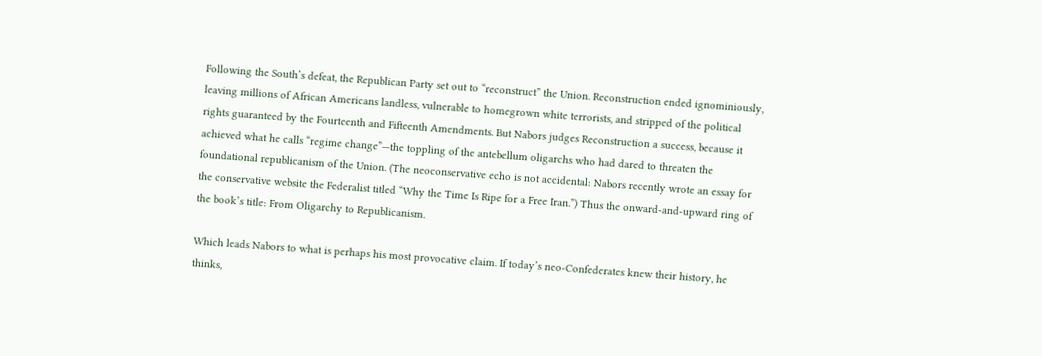Following the South’s defeat, the Republican Party set out to “reconstruct” the Union. Reconstruction ended ignominiously, leaving millions of African Americans landless, vulnerable to homegrown white terrorists, and stripped of the political rights guaranteed by the Fourteenth and Fifteenth Amendments. But Nabors judges Reconstruction a success, because it achieved what he calls “regime change”—the toppling of the antebellum oligarchs who had dared to threaten the foundational republicanism of the Union. (The neoconservative echo is not accidental: Nabors recently wrote an essay for the conservative website the Federalist titled “Why the Time Is Ripe for a Free Iran.”) Thus the onward-and-upward ring of the book’s title: From Oligarchy to Republicanism.

Which leads Nabors to what is perhaps his most provocative claim. If today’s neo-Confederates knew their history, he thinks,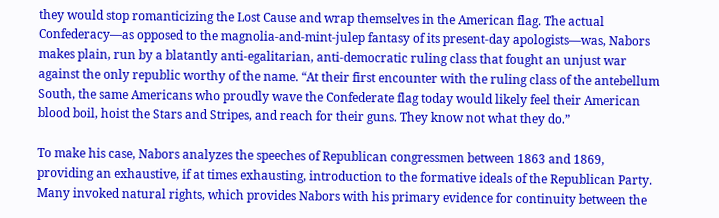they would stop romanticizing the Lost Cause and wrap themselves in the American flag. The actual Confederacy—as opposed to the magnolia-and-mint-julep fantasy of its present-day apologists—was, Nabors makes plain, run by a blatantly anti-egalitarian, anti-democratic ruling class that fought an unjust war against the only republic worthy of the name. “At their first encounter with the ruling class of the antebellum South, the same Americans who proudly wave the Confederate flag today would likely feel their American blood boil, hoist the Stars and Stripes, and reach for their guns. They know not what they do.”

To make his case, Nabors analyzes the speeches of Republican congressmen between 1863 and 1869, providing an exhaustive, if at times exhausting, introduction to the formative ideals of the Republican Party. Many invoked natural rights, which provides Nabors with his primary evidence for continuity between the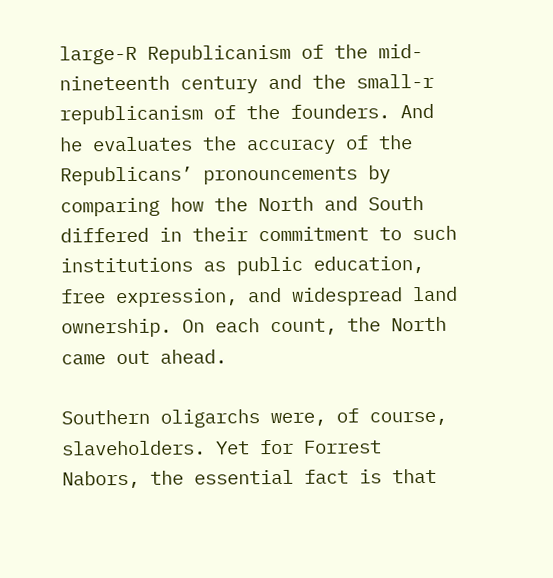large-R Republicanism of the mid-nineteenth century and the small-r republicanism of the founders. And he evaluates the accuracy of the Republicans’ pronouncements by comparing how the North and South differed in their commitment to such institutions as public education, free expression, and widespread land ownership. On each count, the North came out ahead.

Southern oligarchs were, of course, slaveholders. Yet for Forrest Nabors, the essential fact is that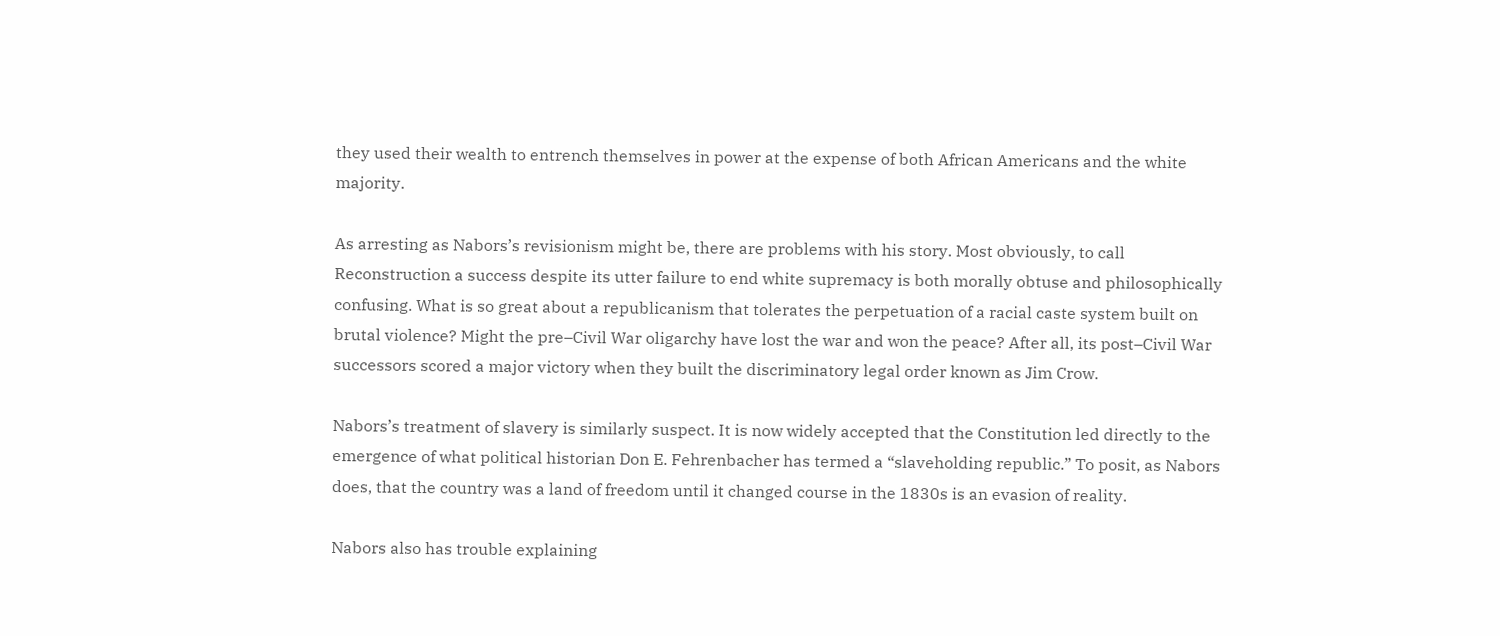they used their wealth to entrench themselves in power at the expense of both African Americans and the white majority.

As arresting as Nabors’s revisionism might be, there are problems with his story. Most obviously, to call Reconstruction a success despite its utter failure to end white supremacy is both morally obtuse and philosophically confusing. What is so great about a republicanism that tolerates the perpetuation of a racial caste system built on brutal violence? Might the pre–Civil War oligarchy have lost the war and won the peace? After all, its post–Civil War successors scored a major victory when they built the discriminatory legal order known as Jim Crow.

Nabors’s treatment of slavery is similarly suspect. It is now widely accepted that the Constitution led directly to the emergence of what political historian Don E. Fehrenbacher has termed a “slaveholding republic.” To posit, as Nabors does, that the country was a land of freedom until it changed course in the 1830s is an evasion of reality.

Nabors also has trouble explaining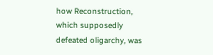how Reconstruction, which supposedly defeated oligarchy, was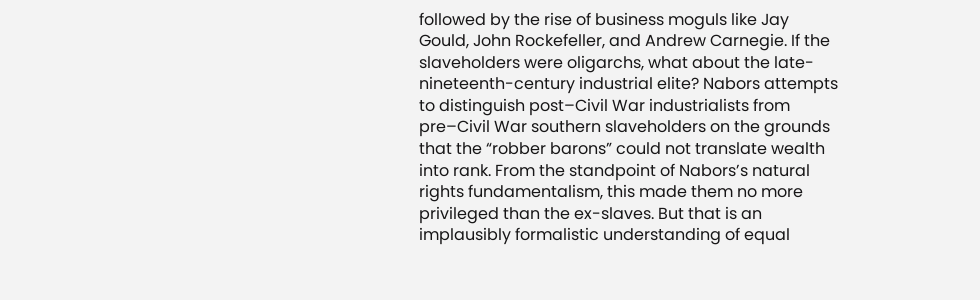followed by the rise of business moguls like Jay Gould, John Rockefeller, and Andrew Carnegie. If the slaveholders were oligarchs, what about the late-nineteenth-century industrial elite? Nabors attempts to distinguish post–Civil War industrialists from pre–Civil War southern slaveholders on the grounds that the “robber barons” could not translate wealth into rank. From the standpoint of Nabors’s natural rights fundamentalism, this made them no more privileged than the ex-slaves. But that is an implausibly formalistic understanding of equal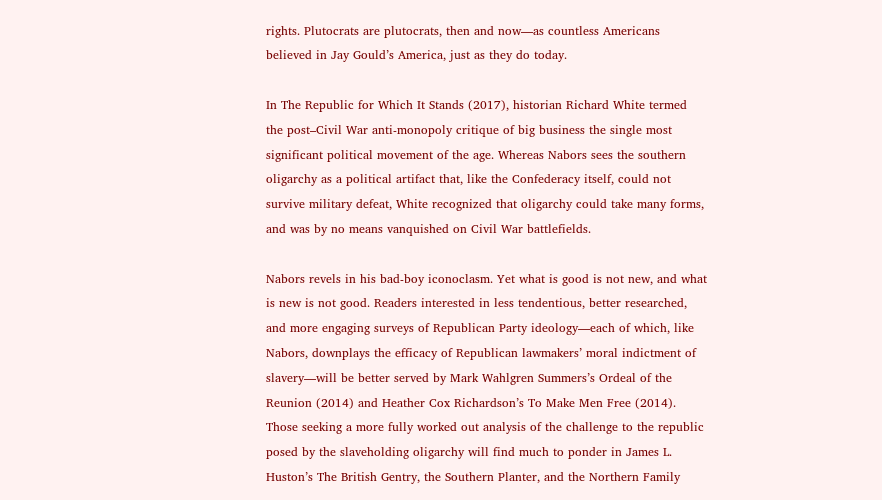rights. Plutocrats are plutocrats, then and now—as countless Americans believed in Jay Gould’s America, just as they do today.

In The Republic for Which It Stands (2017), historian Richard White termed the post–Civil War anti-monopoly critique of big business the single most significant political movement of the age. Whereas Nabors sees the southern oligarchy as a political artifact that, like the Confederacy itself, could not survive military defeat, White recognized that oligarchy could take many forms, and was by no means vanquished on Civil War battlefields.

Nabors revels in his bad-boy iconoclasm. Yet what is good is not new, and what is new is not good. Readers interested in less tendentious, better researched, and more engaging surveys of Republican Party ideology—each of which, like Nabors, downplays the efficacy of Republican lawmakers’ moral indictment of slavery—will be better served by Mark Wahlgren Summers’s Ordeal of the Reunion (2014) and Heather Cox Richardson’s To Make Men Free (2014). Those seeking a more fully worked out analysis of the challenge to the republic posed by the slaveholding oligarchy will find much to ponder in James L. Huston’s The British Gentry, the Southern Planter, and the Northern Family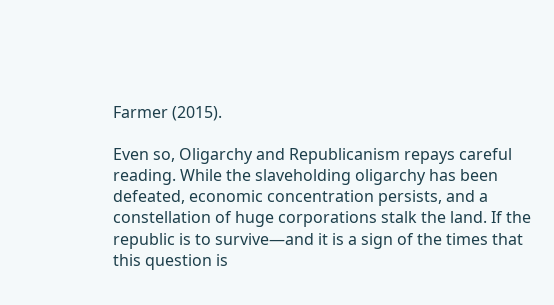Farmer (2015).

Even so, Oligarchy and Republicanism repays careful reading. While the slaveholding oligarchy has been defeated, economic concentration persists, and a constellation of huge corporations stalk the land. If the republic is to survive—and it is a sign of the times that this question is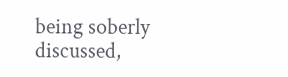being soberly discussed,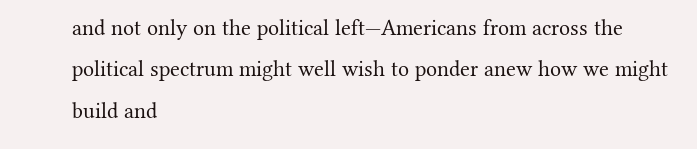and not only on the political left—Americans from across the political spectrum might well wish to ponder anew how we might build and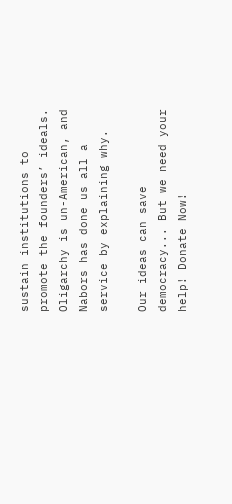sustain institutions to promote the founders’ ideals. Oligarchy is un-American, and Nabors has done us all a service by explaining why.

Our ideas can save democracy... But we need your help! Donate Now!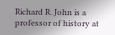Richard R. John is a professor of history at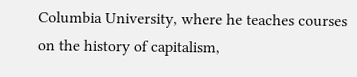Columbia University, where he teaches courses on the history of capitalism,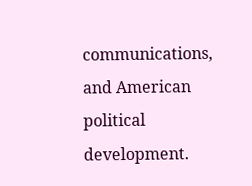communications, and American political development.